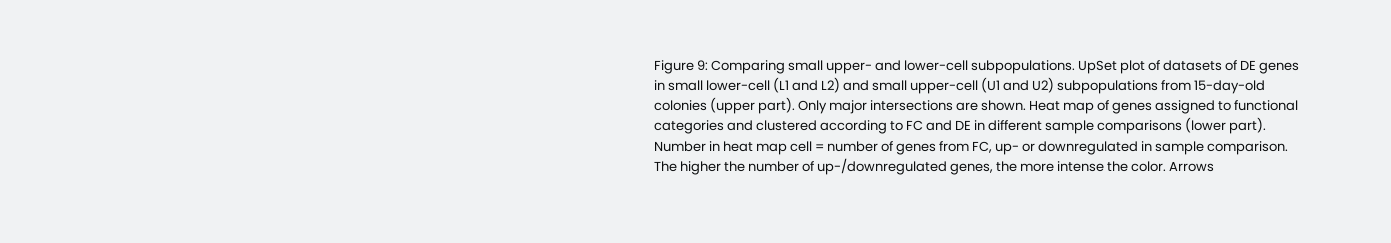Figure 9: Comparing small upper- and lower-cell subpopulations. UpSet plot of datasets of DE genes in small lower-cell (L1 and L2) and small upper-cell (U1 and U2) subpopulations from 15-day-old colonies (upper part). Only major intersections are shown. Heat map of genes assigned to functional categories and clustered according to FC and DE in different sample comparisons (lower part). Number in heat map cell = number of genes from FC, up- or downregulated in sample comparison. The higher the number of up-/downregulated genes, the more intense the color. Arrows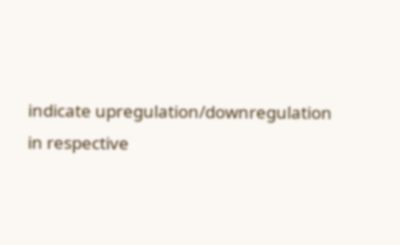indicate upregulation/downregulation in respective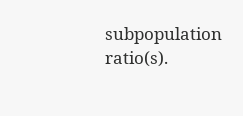subpopulation ratio(s).